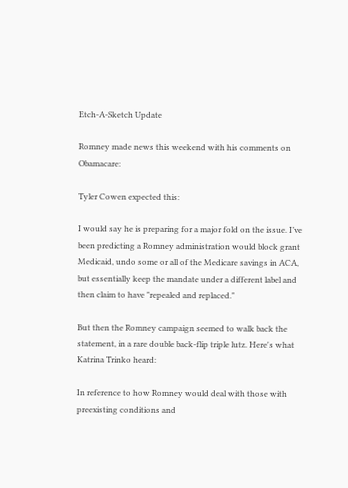Etch-A-Sketch Update

Romney made news this weekend with his comments on Obamacare:

Tyler Cowen expected this:

I would say he is preparing for a major fold on the issue. I’ve been predicting a Romney administration would block grant Medicaid, undo some or all of the Medicare savings in ACA, but essentially keep the mandate under a different label and then claim to have "repealed and replaced."

But then the Romney campaign seemed to walk back the statement, in a rare double back-flip triple lutz. Here's what Katrina Trinko heard:

In reference to how Romney would deal with those with preexisting conditions and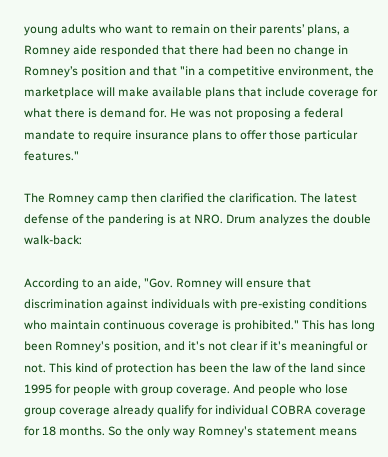young adults who want to remain on their parents’ plans, a Romney aide responded that there had been no change in Romney’s position and that "in a competitive environment, the marketplace will make available plans that include coverage for what there is demand for. He was not proposing a federal mandate to require insurance plans to offer those particular features."

The Romney camp then clarified the clarification. The latest defense of the pandering is at NRO. Drum analyzes the double walk-back:

According to an aide, "Gov. Romney will ensure that discrimination against individuals with pre-existing conditions who maintain continuous coverage is prohibited." This has long been Romney's position, and it's not clear if it's meaningful or not. This kind of protection has been the law of the land since 1995 for people with group coverage. And people who lose group coverage already qualify for individual COBRA coverage for 18 months. So the only way Romney's statement means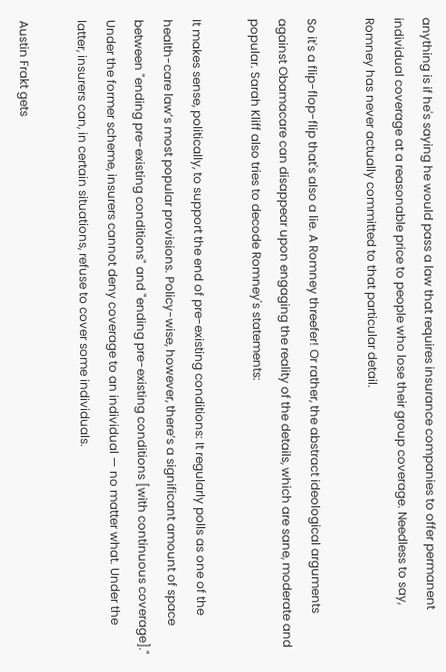anything is if he's saying he would pass a law that requires insurance companies to offer permanent individual coverage at a reasonable price to people who lose their group coverage. Needless to say, Romney has never actually committed to that particular detail.

So it's a flip-flop-flip that's also a lie. A Romney threefer! Or rather, the abstract ideological arguments against Obamacare can disappear upon engaging the reality of the details, which are sane, moderate and popular. Sarah Kliff also tries to decode Romney's statements:

It makes sense, politically, to support the end of pre-existing conditions: It regularly polls as one of the health-care law’s most popular provisions. Policy-wise, however, there’s a significant amount of space between "ending pre-existing conditions" and "ending pre-existing conditions [with continuous coverage]." Under the former scheme, insurers cannot deny coverage to an individual — no matter what. Under the latter, insurers can, in certain situations, refuse to cover some individuals.

Austin Frakt gets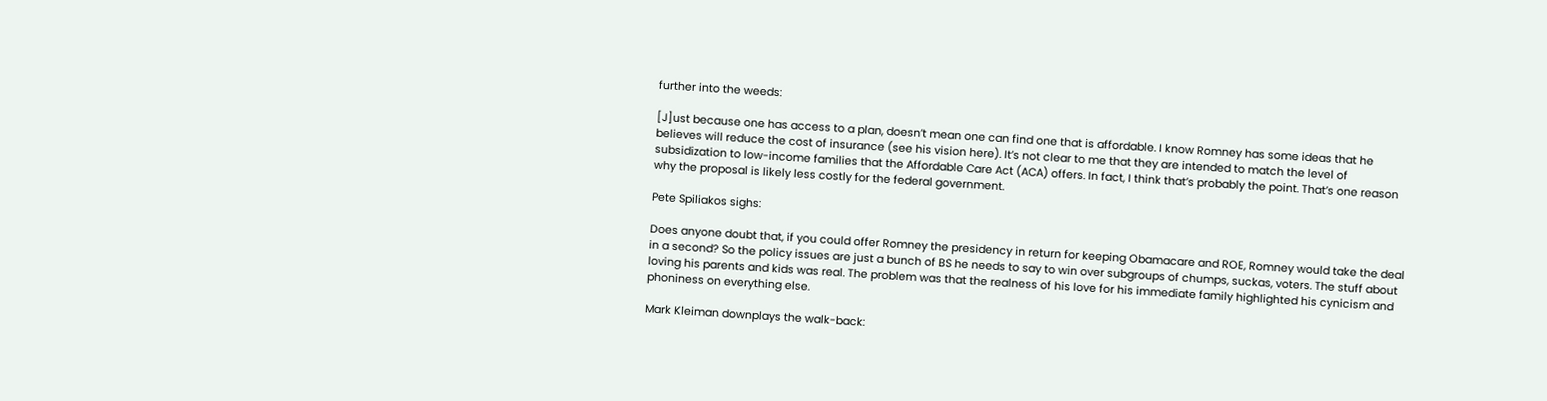further into the weeds:

[J]ust because one has access to a plan, doesn’t mean one can find one that is affordable. I know Romney has some ideas that he believes will reduce the cost of insurance (see his vision here). It’s not clear to me that they are intended to match the level of subsidization to low-income families that the Affordable Care Act (ACA) offers. In fact, I think that’s probably the point. That’s one reason why the proposal is likely less costly for the federal government.

Pete Spiliakos sighs:

Does anyone doubt that, if you could offer Romney the presidency in return for keeping Obamacare and ROE, Romney would take the deal in a second? So the policy issues are just a bunch of BS he needs to say to win over subgroups of chumps, suckas, voters. The stuff about loving his parents and kids was real. The problem was that the realness of his love for his immediate family highlighted his cynicism and phoniness on everything else.

Mark Kleiman downplays the walk-back: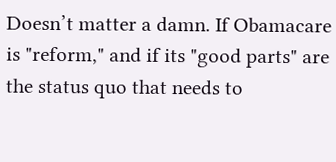Doesn’t matter a damn. If Obamacare is "reform," and if its "good parts" are the status quo that needs to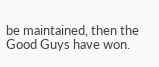be maintained, then the Good Guys have won.